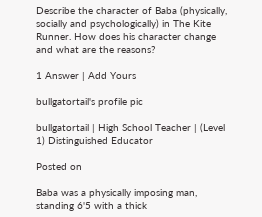Describe the character of Baba (physically, socially and psychologically) in The Kite Runner. How does his character change and what are the reasons?

1 Answer | Add Yours

bullgatortail's profile pic

bullgatortail | High School Teacher | (Level 1) Distinguished Educator

Posted on

Baba was a physically imposing man, standing 6'5 with a thick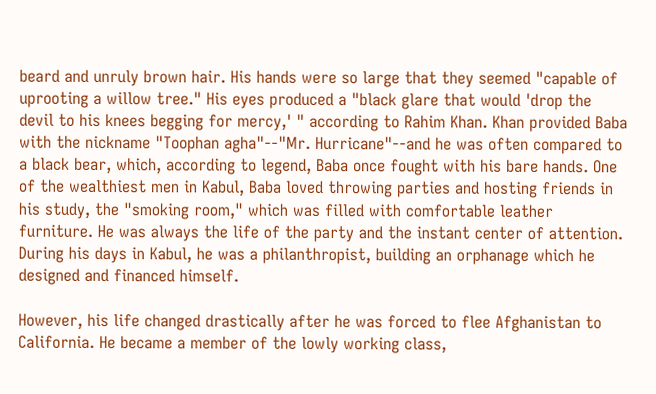beard and unruly brown hair. His hands were so large that they seemed "capable of uprooting a willow tree." His eyes produced a "black glare that would 'drop the devil to his knees begging for mercy,' " according to Rahim Khan. Khan provided Baba with the nickname "Toophan agha"--"Mr. Hurricane"--and he was often compared to a black bear, which, according to legend, Baba once fought with his bare hands. One of the wealthiest men in Kabul, Baba loved throwing parties and hosting friends in his study, the "smoking room," which was filled with comfortable leather furniture. He was always the life of the party and the instant center of attention. During his days in Kabul, he was a philanthropist, building an orphanage which he designed and financed himself.

However, his life changed drastically after he was forced to flee Afghanistan to California. He became a member of the lowly working class,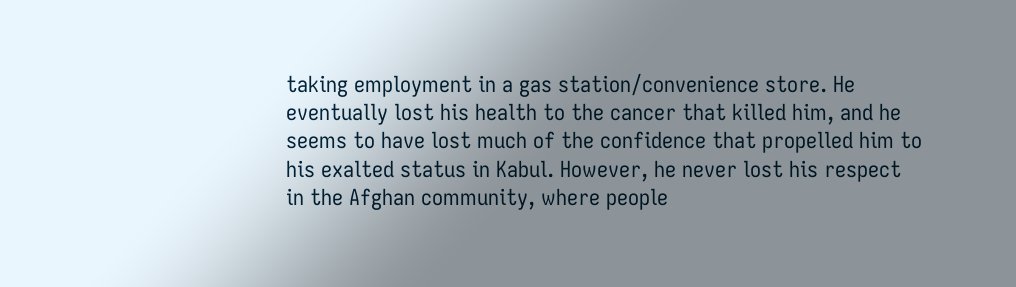taking employment in a gas station/convenience store. He eventually lost his health to the cancer that killed him, and he seems to have lost much of the confidence that propelled him to his exalted status in Kabul. However, he never lost his respect in the Afghan community, where people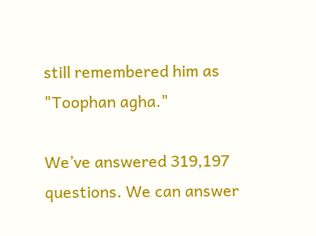still remembered him as "Toophan agha."

We’ve answered 319,197 questions. We can answer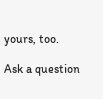yours, too.

Ask a question